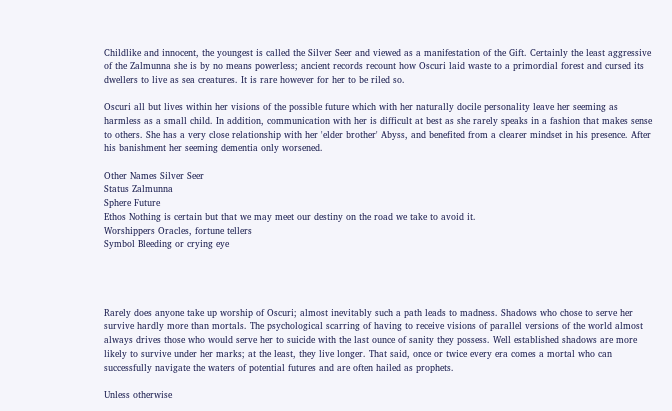Childlike and innocent, the youngest is called the Silver Seer and viewed as a manifestation of the Gift. Certainly the least aggressive of the Zalmunna she is by no means powerless; ancient records recount how Oscuri laid waste to a primordial forest and cursed its dwellers to live as sea creatures. It is rare however for her to be riled so.

Oscuri all but lives within her visions of the possible future which with her naturally docile personality leave her seeming as harmless as a small child. In addition, communication with her is difficult at best as she rarely speaks in a fashion that makes sense to others. She has a very close relationship with her 'elder brother' Abyss, and benefited from a clearer mindset in his presence. After his banishment her seeming dementia only worsened.

Other Names Silver Seer
Status Zalmunna
Sphere Future
Ethos Nothing is certain but that we may meet our destiny on the road we take to avoid it.
Worshippers Oracles, fortune tellers
Symbol Bleeding or crying eye




Rarely does anyone take up worship of Oscuri; almost inevitably such a path leads to madness. Shadows who chose to serve her survive hardly more than mortals. The psychological scarring of having to receive visions of parallel versions of the world almost always drives those who would serve her to suicide with the last ounce of sanity they possess. Well established shadows are more likely to survive under her marks; at the least, they live longer. That said, once or twice every era comes a mortal who can successfully navigate the waters of potential futures and are often hailed as prophets.

Unless otherwise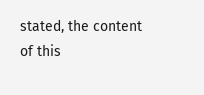stated, the content of this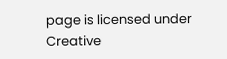page is licensed under Creative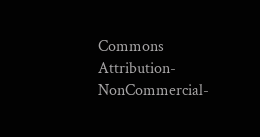Commons Attribution-NonCommercial-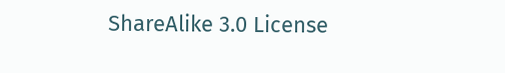ShareAlike 3.0 License